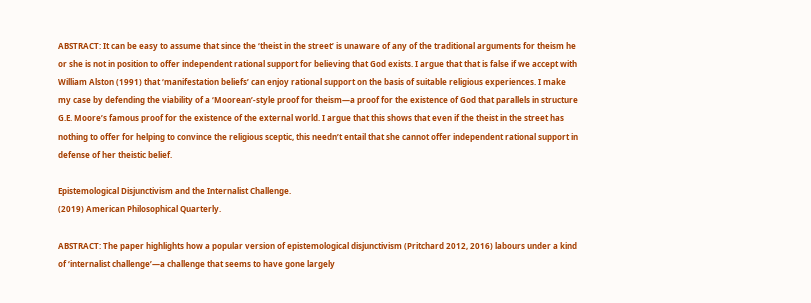ABSTRACT: It can be easy to assume that since the ‘theist in the street’ is unaware of any of the traditional arguments for theism he or she is not in position to offer independent rational support for believing that God exists. I argue that that is false if we accept with William Alston (1991) that ‘manifestation beliefs’ can enjoy rational support on the basis of suitable religious experiences. I make my case by defending the viability of a ‘Moorean’-style proof for theism—a proof for the existence of God that parallels in structure G.E. Moore’s famous proof for the existence of the external world. I argue that this shows that even if the theist in the street has nothing to offer for helping to convince the religious sceptic, this needn’t entail that she cannot offer independent rational support in defense of her theistic belief.

Epistemological Disjunctivism and the Internalist Challenge.
(2019) American Philosophical Quarterly.

ABSTRACT: The paper highlights how a popular version of epistemological disjunctivism (Pritchard 2012, 2016) labours under a kind of ‘internalist challenge’—a challenge that seems to have gone largely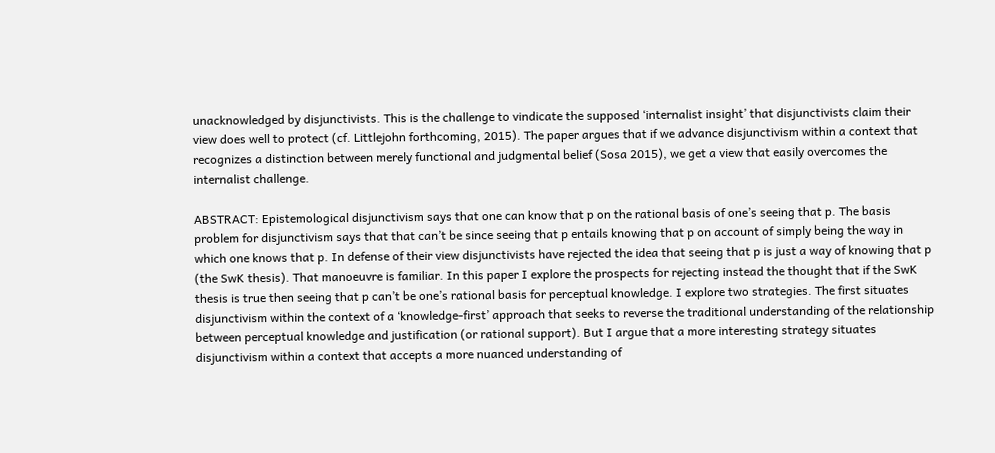unacknowledged by disjunctivists. This is the challenge to vindicate the supposed ‘internalist insight’ that disjunctivists claim their view does well to protect (cf. Littlejohn forthcoming, 2015). The paper argues that if we advance disjunctivism within a context that recognizes a distinction between merely functional and judgmental belief (Sosa 2015), we get a view that easily overcomes the internalist challenge.

ABSTRACT: Epistemological disjunctivism says that one can know that p on the rational basis of one’s seeing that p. The basis problem for disjunctivism says that that can’t be since seeing that p entails knowing that p on account of simply being the way in which one knows that p. In defense of their view disjunctivists have rejected the idea that seeing that p is just a way of knowing that p (the SwK thesis). That manoeuvre is familiar. In this paper I explore the prospects for rejecting instead the thought that if the SwK thesis is true then seeing that p can’t be one’s rational basis for perceptual knowledge. I explore two strategies. The first situates disjunctivism within the context of a ‘knowledge-first’ approach that seeks to reverse the traditional understanding of the relationship between perceptual knowledge and justification (or rational support). But I argue that a more interesting strategy situates disjunctivism within a context that accepts a more nuanced understanding of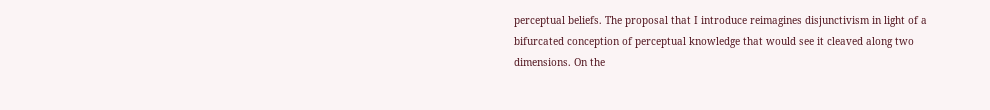perceptual beliefs. The proposal that I introduce reimagines disjunctivism in light of a bifurcated conception of perceptual knowledge that would see it cleaved along two dimensions. On the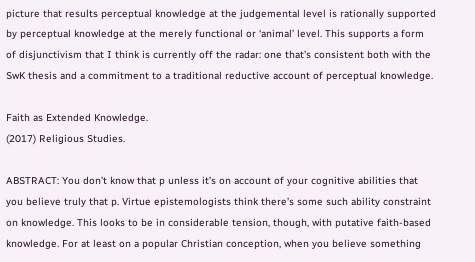picture that results perceptual knowledge at the judgemental level is rationally supported by perceptual knowledge at the merely functional or ‘animal’ level. This supports a form of disjunctivism that I think is currently off the radar: one that’s consistent both with the SwK thesis and a commitment to a traditional reductive account of perceptual knowledge.

Faith as Extended Knowledge.
(2017) Religious Studies.

ABSTRACT: You don’t know that p unless it’s on account of your cognitive abilities that you believe truly that p. Virtue epistemologists think there’s some such ability constraint on knowledge. This looks to be in considerable tension, though, with putative faith-based knowledge. For at least on a popular Christian conception, when you believe something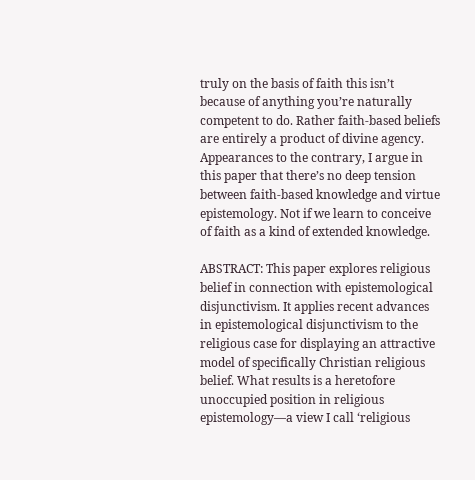truly on the basis of faith this isn’t because of anything you’re naturally competent to do. Rather faith-based beliefs are entirely a product of divine agency. Appearances to the contrary, I argue in this paper that there’s no deep tension between faith-based knowledge and virtue epistemology. Not if we learn to conceive of faith as a kind of extended knowledge.

ABSTRACT: This paper explores religious belief in connection with epistemological disjunctivism. It applies recent advances in epistemological disjunctivism to the religious case for displaying an attractive model of specifically Christian religious belief. What results is a heretofore unoccupied position in religious epistemology—a view I call ‘religious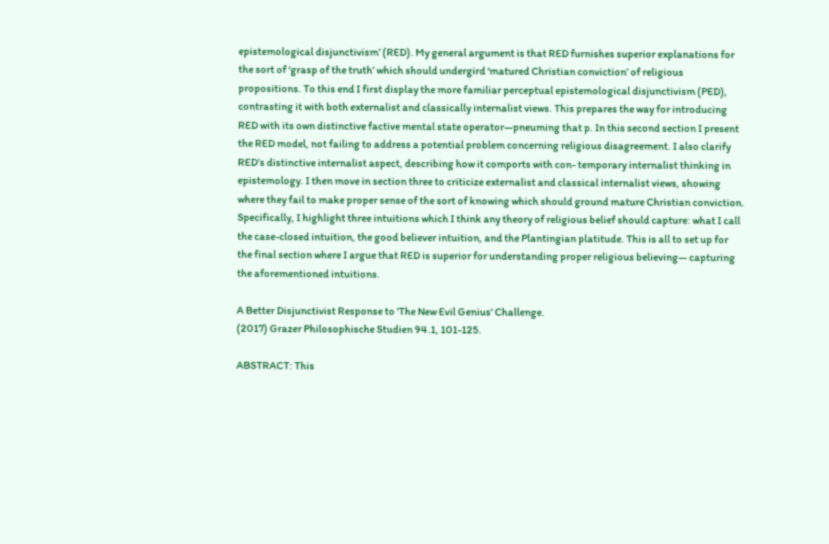epistemological disjunctivism’ (RED). My general argument is that RED furnishes superior explanations for the sort of ‘grasp of the truth’ which should undergird ‘matured Christian conviction’ of religious propositions. To this end I first display the more familiar perceptual epistemological disjunctivism (PED), contrasting it with both externalist and classically internalist views. This prepares the way for introducing RED with its own distinctive factive mental state operator—pneuming that p. In this second section I present the RED model, not failing to address a potential problem concerning religious disagreement. I also clarify RED’s distinctive internalist aspect, describing how it comports with con- temporary internalist thinking in epistemology. I then move in section three to criticize externalist and classical internalist views, showing where they fail to make proper sense of the sort of knowing which should ground mature Christian conviction. Specifically, I highlight three intuitions which I think any theory of religious belief should capture: what I call the case-closed intuition, the good believer intuition, and the Plantingian platitude. This is all to set up for the final section where I argue that RED is superior for understanding proper religious believing— capturing the aforementioned intuitions.

A Better Disjunctivist Response to 'The New Evil Genius' Challenge.
(2017) Grazer Philosophische Studien 94.1, 101-125.

ABSTRACT: This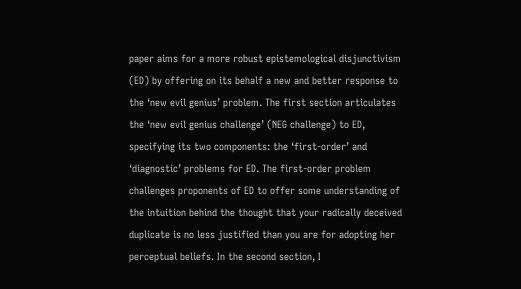paper aims for a more robust epistemological disjunctivism (ED) by offering on its behalf a new and better response to the ‘new evil genius’ problem. The first section articulates the ‘new evil genius challenge’ (NEG challenge) to ED, specifying its two components: the ‘first-order’ and ‘diagnostic’ problems for ED. The first-order problem challenges proponents of ED to offer some understanding of the intuition behind the thought that your radically deceived duplicate is no less justified than you are for adopting her perceptual beliefs. In the second section, I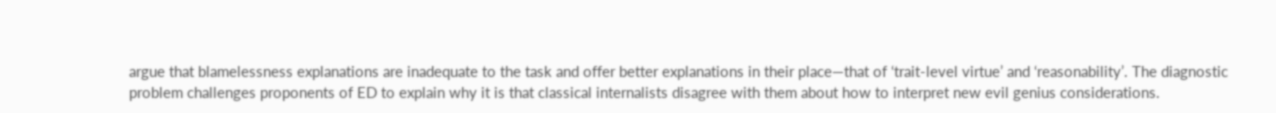argue that blamelessness explanations are inadequate to the task and offer better explanations in their place—that of ‘trait-level virtue’ and ‘reasonability’. The diagnostic problem challenges proponents of ED to explain why it is that classical internalists disagree with them about how to interpret new evil genius considerations.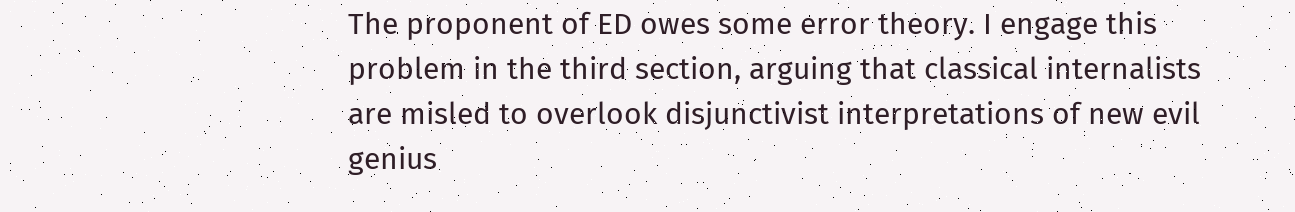The proponent of ED owes some error theory. I engage this problem in the third section, arguing that classical internalists are misled to overlook disjunctivist interpretations of new evil genius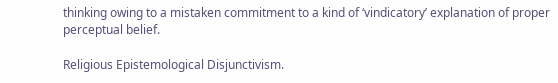thinking owing to a mistaken commitment to a kind of ‘vindicatory’ explanation of proper perceptual belief.

Religious Epistemological Disjunctivism.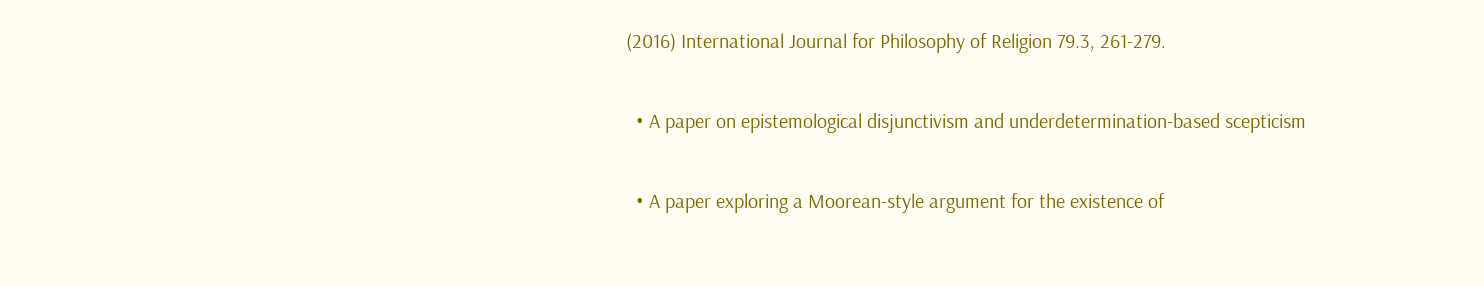(2016) International Journal for Philosophy of Religion 79.3, 261-279.

  • A paper on epistemological disjunctivism and underdetermination-based scepticism

  • A paper exploring a Moorean-style argument for the existence of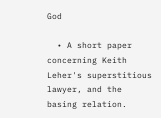God

  • A short paper concerning Keith Leher's superstitious lawyer, and the basing relation.